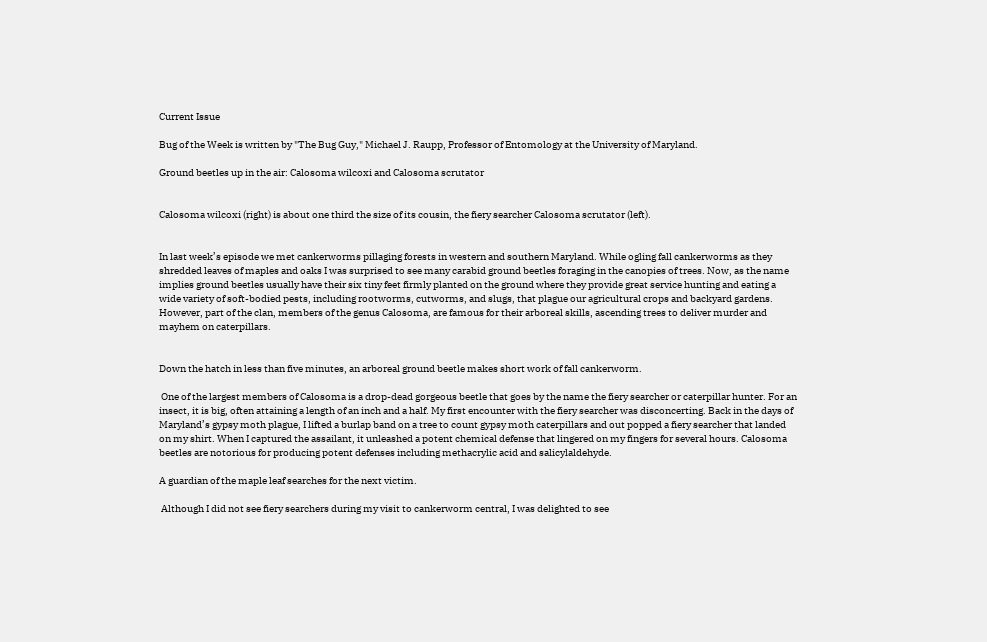Current Issue

Bug of the Week is written by "The Bug Guy," Michael J. Raupp, Professor of Entomology at the University of Maryland.

Ground beetles up in the air: Calosoma wilcoxi and Calosoma scrutator


Calosoma wilcoxi (right) is about one third the size of its cousin, the fiery searcher Calosoma scrutator (left).


In last week’s episode we met cankerworms pillaging forests in western and southern Maryland. While ogling fall cankerworms as they shredded leaves of maples and oaks I was surprised to see many carabid ground beetles foraging in the canopies of trees. Now, as the name implies ground beetles usually have their six tiny feet firmly planted on the ground where they provide great service hunting and eating a wide variety of soft-bodied pests, including rootworms, cutworms, and slugs, that plague our agricultural crops and backyard gardens. However, part of the clan, members of the genus Calosoma, are famous for their arboreal skills, ascending trees to deliver murder and mayhem on caterpillars.


Down the hatch in less than five minutes, an arboreal ground beetle makes short work of fall cankerworm.

 One of the largest members of Calosoma is a drop-dead gorgeous beetle that goes by the name the fiery searcher or caterpillar hunter. For an insect, it is big, often attaining a length of an inch and a half. My first encounter with the fiery searcher was disconcerting. Back in the days of Maryland’s gypsy moth plague, I lifted a burlap band on a tree to count gypsy moth caterpillars and out popped a fiery searcher that landed on my shirt. When I captured the assailant, it unleashed a potent chemical defense that lingered on my fingers for several hours. Calosoma beetles are notorious for producing potent defenses including methacrylic acid and salicylaldehyde.

A guardian of the maple leaf searches for the next victim.

 Although I did not see fiery searchers during my visit to cankerworm central, I was delighted to see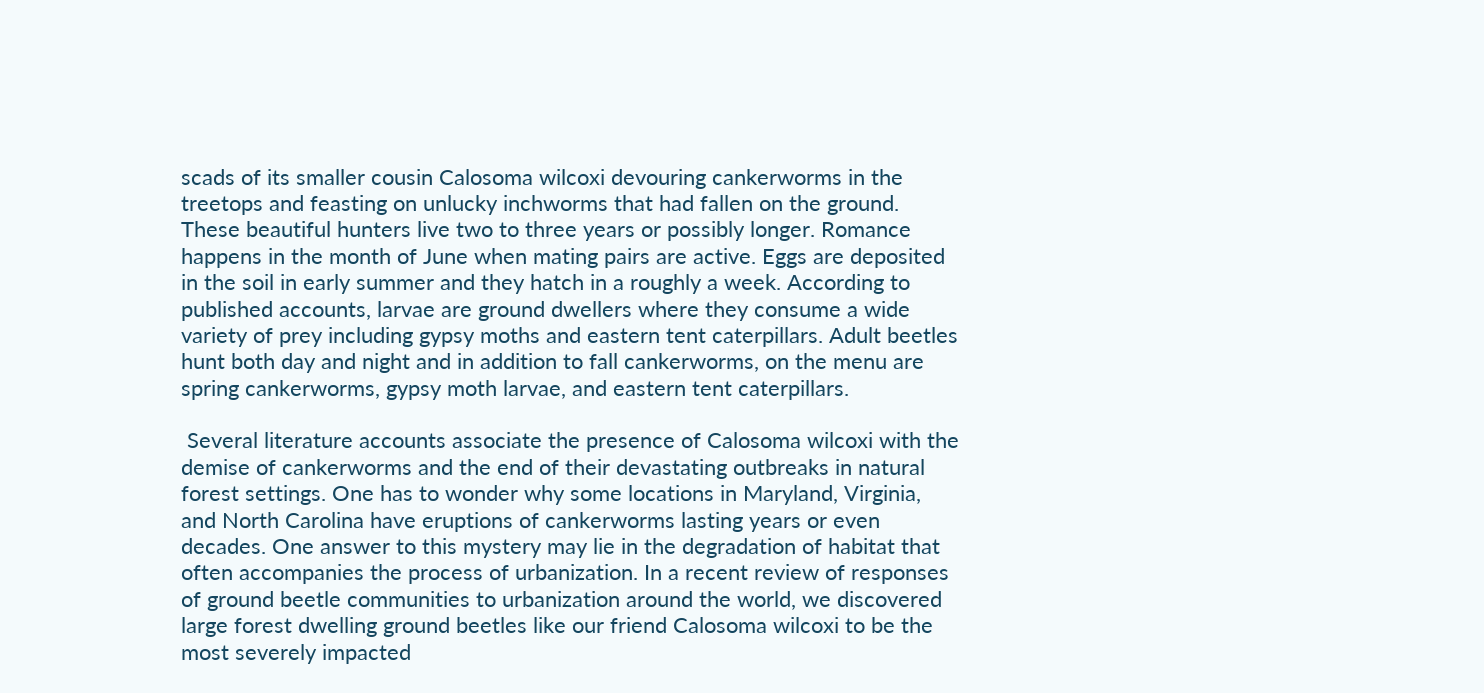scads of its smaller cousin Calosoma wilcoxi devouring cankerworms in the treetops and feasting on unlucky inchworms that had fallen on the ground. These beautiful hunters live two to three years or possibly longer. Romance happens in the month of June when mating pairs are active. Eggs are deposited in the soil in early summer and they hatch in a roughly a week. According to published accounts, larvae are ground dwellers where they consume a wide variety of prey including gypsy moths and eastern tent caterpillars. Adult beetles hunt both day and night and in addition to fall cankerworms, on the menu are spring cankerworms, gypsy moth larvae, and eastern tent caterpillars.

 Several literature accounts associate the presence of Calosoma wilcoxi with the demise of cankerworms and the end of their devastating outbreaks in natural forest settings. One has to wonder why some locations in Maryland, Virginia, and North Carolina have eruptions of cankerworms lasting years or even decades. One answer to this mystery may lie in the degradation of habitat that often accompanies the process of urbanization. In a recent review of responses of ground beetle communities to urbanization around the world, we discovered large forest dwelling ground beetles like our friend Calosoma wilcoxi to be the most severely impacted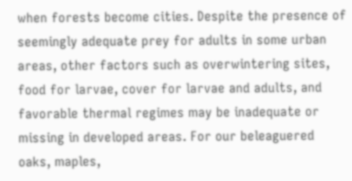when forests become cities. Despite the presence of seemingly adequate prey for adults in some urban areas, other factors such as overwintering sites, food for larvae, cover for larvae and adults, and favorable thermal regimes may be inadequate or missing in developed areas. For our beleaguered oaks, maples,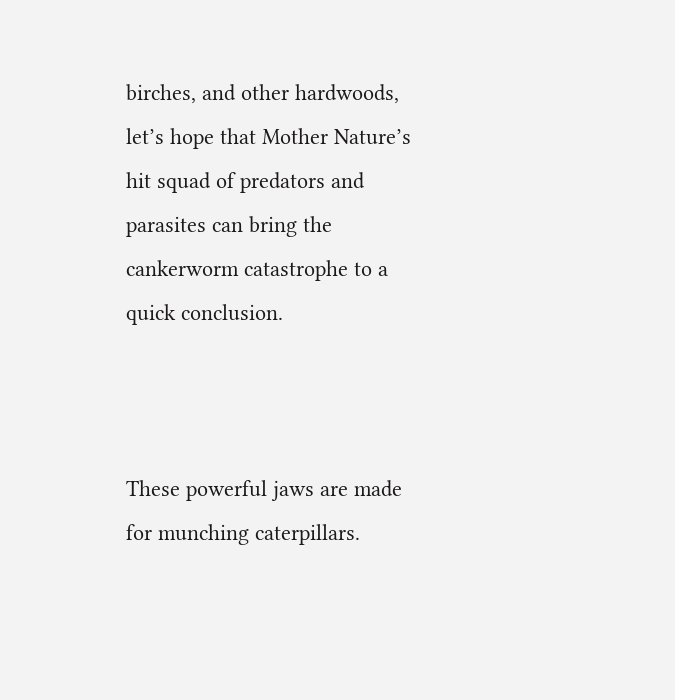birches, and other hardwoods, let’s hope that Mother Nature’s hit squad of predators and parasites can bring the cankerworm catastrophe to a quick conclusion.



These powerful jaws are made for munching caterpillars.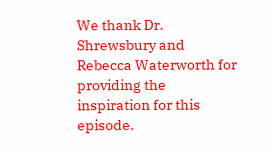We thank Dr. Shrewsbury and Rebecca Waterworth for providing the inspiration for this episode.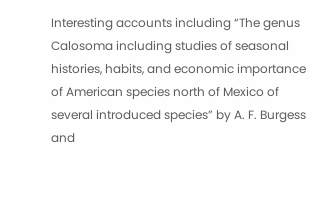Interesting accounts including “The genus Calosoma including studies of seasonal histories, habits, and economic importance of American species north of Mexico of several introduced species” by A. F. Burgess and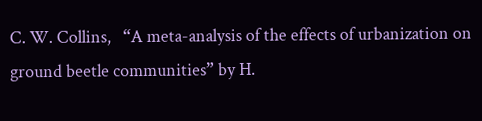C. W. Collins,   “A meta-analysis of the effects of urbanization on ground beetle communities” by H.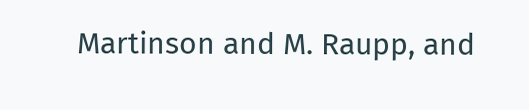Martinson and M. Raupp, and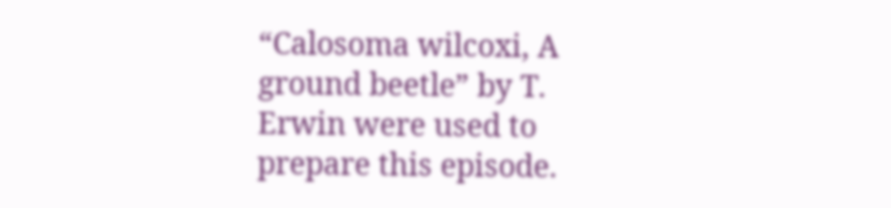“Calosoma wilcoxi, A ground beetle” by T. Erwin were used to prepare this episode.